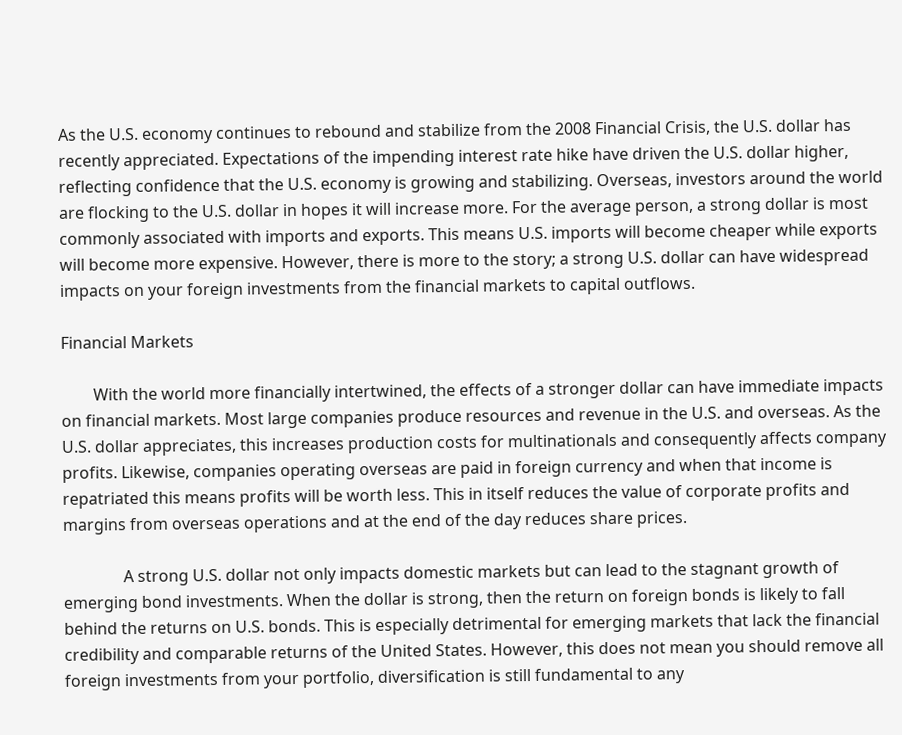As the U.S. economy continues to rebound and stabilize from the 2008 Financial Crisis, the U.S. dollar has recently appreciated. Expectations of the impending interest rate hike have driven the U.S. dollar higher, reflecting confidence that the U.S. economy is growing and stabilizing. Overseas, investors around the world are flocking to the U.S. dollar in hopes it will increase more. For the average person, a strong dollar is most commonly associated with imports and exports. This means U.S. imports will become cheaper while exports will become more expensive. However, there is more to the story; a strong U.S. dollar can have widespread impacts on your foreign investments from the financial markets to capital outflows.

Financial Markets

        With the world more financially intertwined, the effects of a stronger dollar can have immediate impacts on financial markets. Most large companies produce resources and revenue in the U.S. and overseas. As the U.S. dollar appreciates, this increases production costs for multinationals and consequently affects company profits. Likewise, companies operating overseas are paid in foreign currency and when that income is repatriated this means profits will be worth less. This in itself reduces the value of corporate profits and margins from overseas operations and at the end of the day reduces share prices.

               A strong U.S. dollar not only impacts domestic markets but can lead to the stagnant growth of emerging bond investments. When the dollar is strong, then the return on foreign bonds is likely to fall behind the returns on U.S. bonds. This is especially detrimental for emerging markets that lack the financial credibility and comparable returns of the United States. However, this does not mean you should remove all foreign investments from your portfolio, diversification is still fundamental to any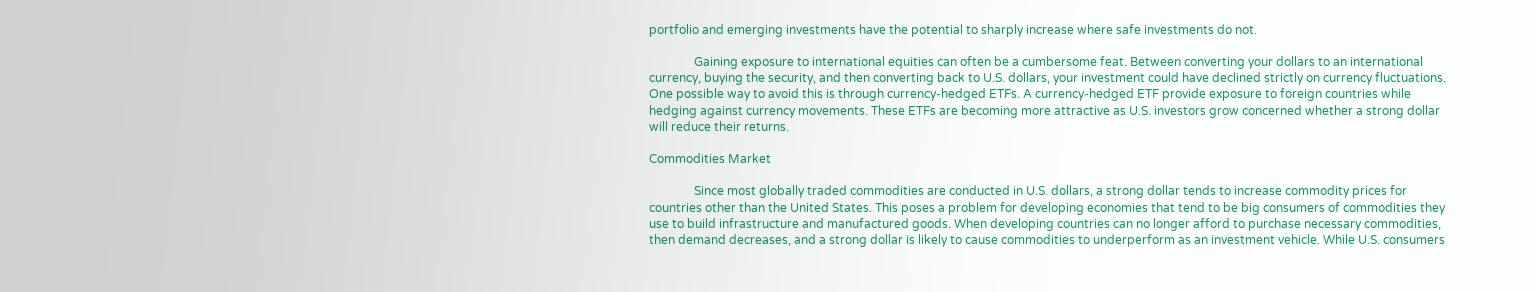portfolio and emerging investments have the potential to sharply increase where safe investments do not.

               Gaining exposure to international equities can often be a cumbersome feat. Between converting your dollars to an international currency, buying the security, and then converting back to U.S. dollars, your investment could have declined strictly on currency fluctuations. One possible way to avoid this is through currency-hedged ETFs. A currency-hedged ETF provide exposure to foreign countries while hedging against currency movements. These ETFs are becoming more attractive as U.S. investors grow concerned whether a strong dollar will reduce their returns.

Commodities Market

               Since most globally traded commodities are conducted in U.S. dollars, a strong dollar tends to increase commodity prices for countries other than the United States. This poses a problem for developing economies that tend to be big consumers of commodities they use to build infrastructure and manufactured goods. When developing countries can no longer afford to purchase necessary commodities, then demand decreases, and a strong dollar is likely to cause commodities to underperform as an investment vehicle. While U.S. consumers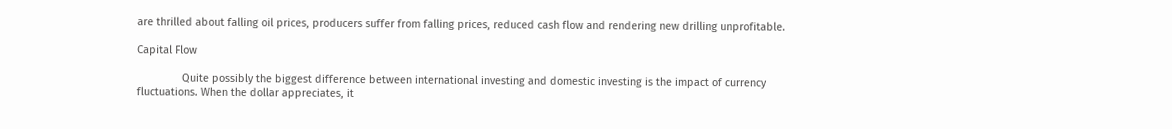are thrilled about falling oil prices, producers suffer from falling prices, reduced cash flow and rendering new drilling unprofitable.

Capital Flow

               Quite possibly the biggest difference between international investing and domestic investing is the impact of currency fluctuations. When the dollar appreciates, it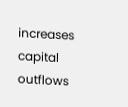increases capital outflows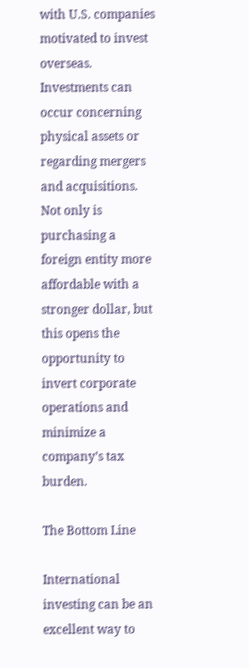with U.S. companies motivated to invest overseas. Investments can occur concerning physical assets or regarding mergers and acquisitions. Not only is purchasing a foreign entity more affordable with a stronger dollar, but this opens the opportunity to invert corporate operations and minimize a company’s tax burden.

The Bottom Line

International investing can be an excellent way to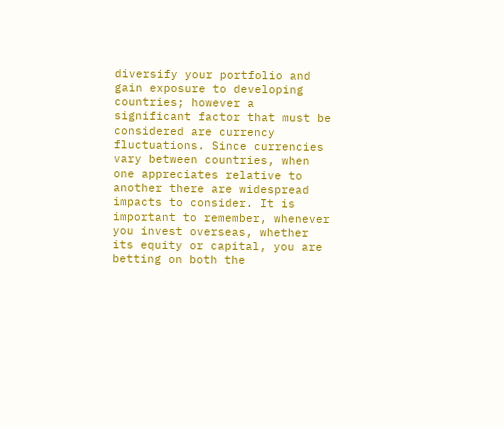diversify your portfolio and gain exposure to developing countries; however a significant factor that must be considered are currency fluctuations. Since currencies vary between countries, when one appreciates relative to another there are widespread impacts to consider. It is important to remember, whenever you invest overseas, whether its equity or capital, you are betting on both the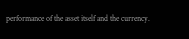performance of the asset itself and the currency.